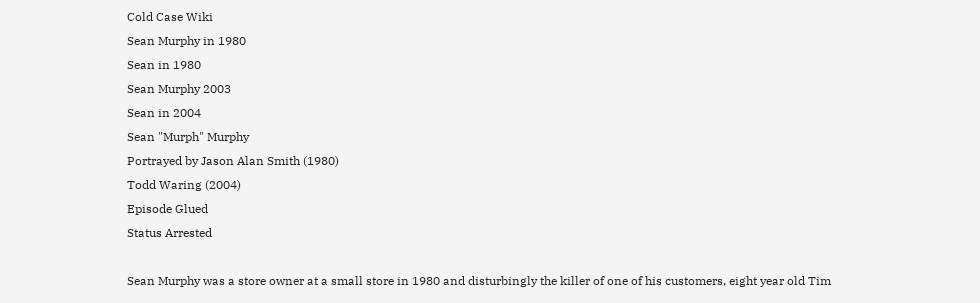Cold Case Wiki
Sean Murphy in 1980
Sean in 1980
Sean Murphy 2003
Sean in 2004
Sean "Murph" Murphy
Portrayed by Jason Alan Smith (1980)
Todd Waring (2004)
Episode Glued
Status Arrested

Sean Murphy was a store owner at a small store in 1980 and disturbingly the killer of one of his customers, eight year old Tim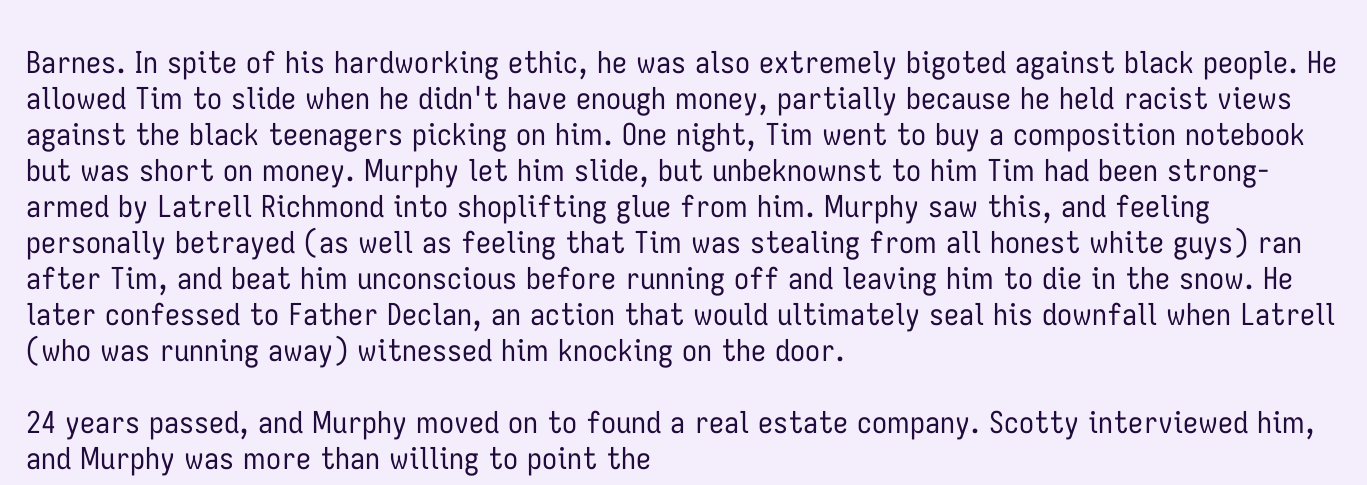Barnes. In spite of his hardworking ethic, he was also extremely bigoted against black people. He allowed Tim to slide when he didn't have enough money, partially because he held racist views against the black teenagers picking on him. One night, Tim went to buy a composition notebook but was short on money. Murphy let him slide, but unbeknownst to him Tim had been strong-armed by Latrell Richmond into shoplifting glue from him. Murphy saw this, and feeling personally betrayed (as well as feeling that Tim was stealing from all honest white guys) ran after Tim, and beat him unconscious before running off and leaving him to die in the snow. He later confessed to Father Declan, an action that would ultimately seal his downfall when Latrell (who was running away) witnessed him knocking on the door.

24 years passed, and Murphy moved on to found a real estate company. Scotty interviewed him, and Murphy was more than willing to point the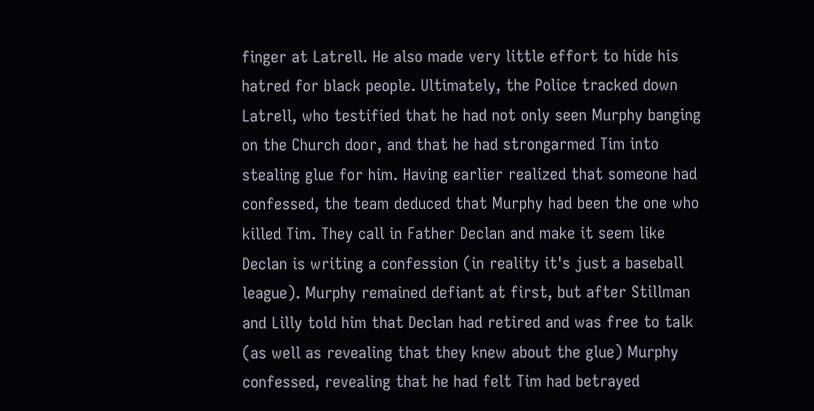finger at Latrell. He also made very little effort to hide his hatred for black people. Ultimately, the Police tracked down Latrell, who testified that he had not only seen Murphy banging on the Church door, and that he had strongarmed Tim into stealing glue for him. Having earlier realized that someone had confessed, the team deduced that Murphy had been the one who killed Tim. They call in Father Declan and make it seem like Declan is writing a confession (in reality it's just a baseball league). Murphy remained defiant at first, but after Stillman and Lilly told him that Declan had retired and was free to talk (as well as revealing that they knew about the glue) Murphy confessed, revealing that he had felt Tim had betrayed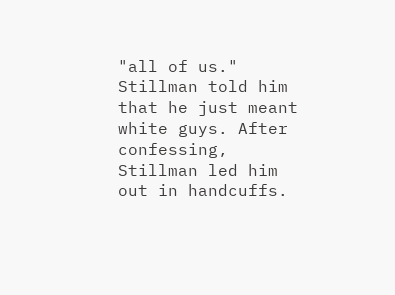"all of us." Stillman told him that he just meant white guys. After confessing, Stillman led him out in handcuffs.